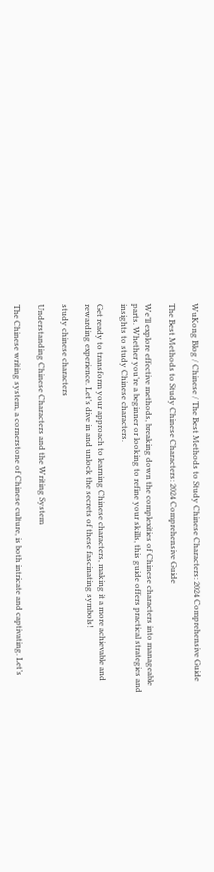WuKong Blog / Chinese / The Best Methods to Study Chinese Characters: 2024 Comprehensive Guide

The Best Methods to Study Chinese Characters: 2024 Comprehensive Guide

We’ll explore effective methods, breaking down the complexities of Chinese characters into manageable parts. Whether you’re a beginner or looking to refine your skills, this guide offers practical strategies and insights to study Chinese characters.

Get ready to transform your approach to learning Chinese characters, making it a more achievable and rewarding experience. Let’s dive in and unlock the secrets of these fascinating symbols!

study chinese characters

Understanding Chinese Characters and the Writing System

The Chinese writing system, a cornerstone of Chinese culture, is both intricate and captivating. Let’s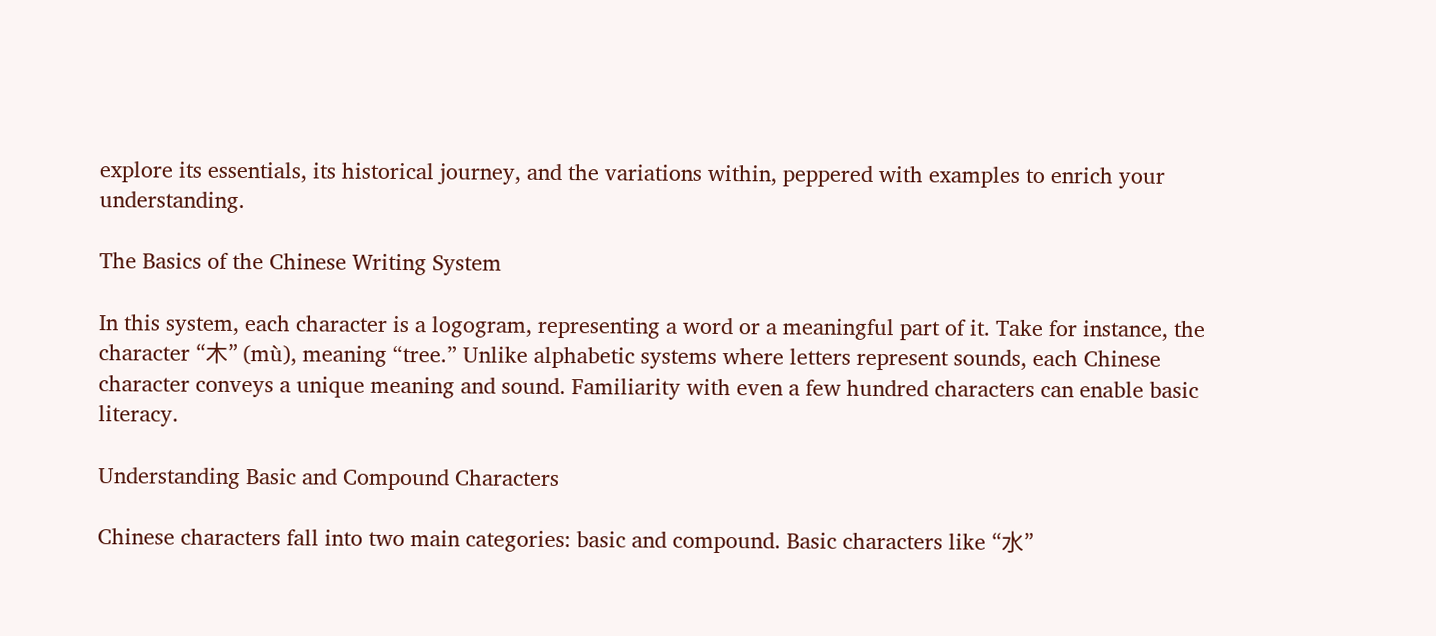explore its essentials, its historical journey, and the variations within, peppered with examples to enrich your understanding.

The Basics of the Chinese Writing System

In this system, each character is a logogram, representing a word or a meaningful part of it. Take for instance, the character “木” (mù), meaning “tree.” Unlike alphabetic systems where letters represent sounds, each Chinese character conveys a unique meaning and sound. Familiarity with even a few hundred characters can enable basic literacy.

Understanding Basic and Compound Characters

Chinese characters fall into two main categories: basic and compound. Basic characters like “水”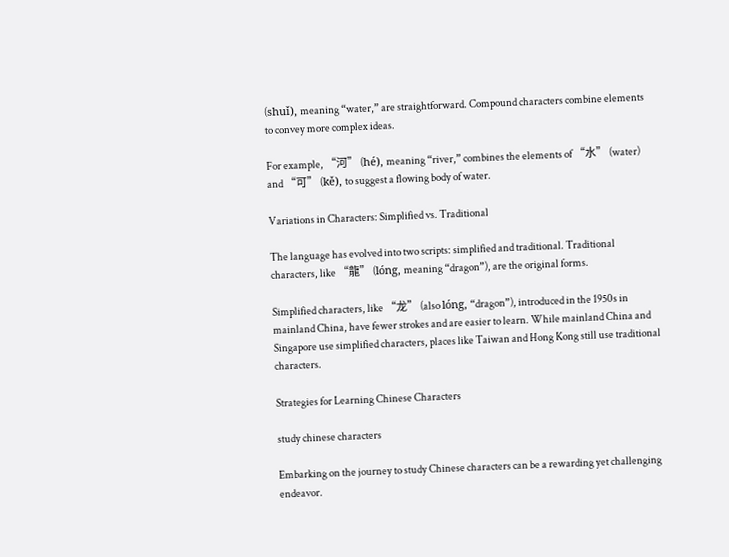(shuǐ), meaning “water,” are straightforward. Compound characters combine elements to convey more complex ideas.

For example, “河” (hé), meaning “river,” combines the elements of “水” (water) and “可” (kě), to suggest a flowing body of water.

Variations in Characters: Simplified vs. Traditional

The language has evolved into two scripts: simplified and traditional. Traditional characters, like “龍” (lóng, meaning “dragon”), are the original forms.

Simplified characters, like “龙” (also lóng, “dragon”), introduced in the 1950s in mainland China, have fewer strokes and are easier to learn. While mainland China and Singapore use simplified characters, places like Taiwan and Hong Kong still use traditional characters.

Strategies for Learning Chinese Characters

study chinese characters

Embarking on the journey to study Chinese characters can be a rewarding yet challenging endeavor.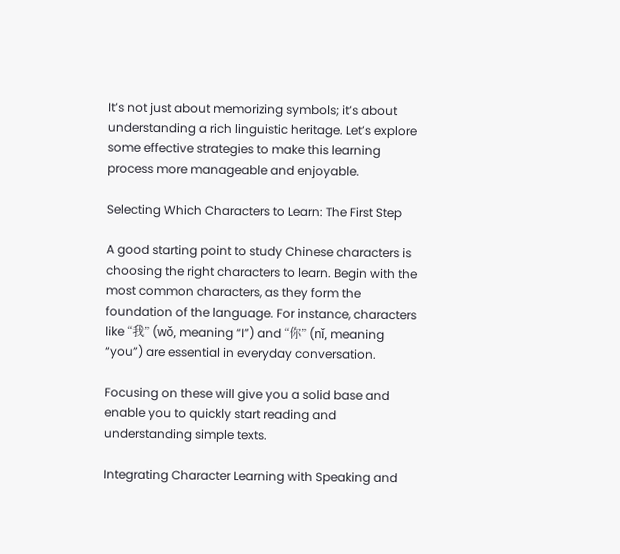It’s not just about memorizing symbols; it’s about understanding a rich linguistic heritage. Let’s explore some effective strategies to make this learning process more manageable and enjoyable.

Selecting Which Characters to Learn: The First Step

A good starting point to study Chinese characters is choosing the right characters to learn. Begin with the most common characters, as they form the foundation of the language. For instance, characters like “我” (wǒ, meaning “I”) and “你” (nǐ, meaning “you”) are essential in everyday conversation.

Focusing on these will give you a solid base and enable you to quickly start reading and understanding simple texts.

Integrating Character Learning with Speaking and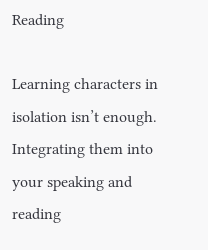Reading

Learning characters in isolation isn’t enough. Integrating them into your speaking and reading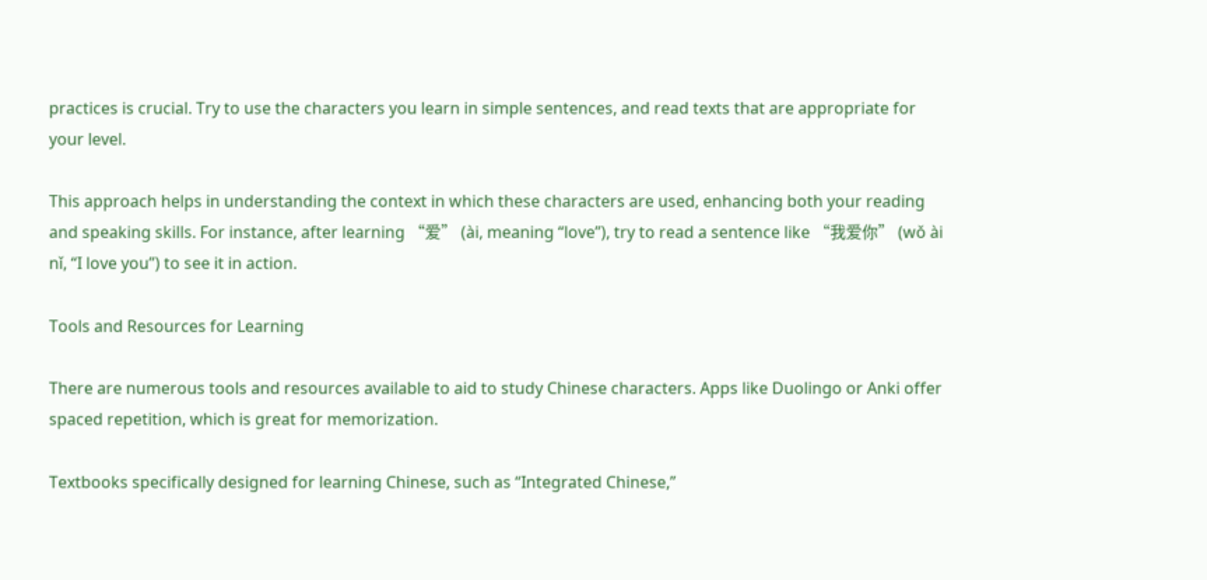practices is crucial. Try to use the characters you learn in simple sentences, and read texts that are appropriate for your level.

This approach helps in understanding the context in which these characters are used, enhancing both your reading and speaking skills. For instance, after learning “爱” (ài, meaning “love”), try to read a sentence like “我爱你” (wǒ ài nǐ, “I love you”) to see it in action.

Tools and Resources for Learning

There are numerous tools and resources available to aid to study Chinese characters. Apps like Duolingo or Anki offer spaced repetition, which is great for memorization.

Textbooks specifically designed for learning Chinese, such as “Integrated Chinese,”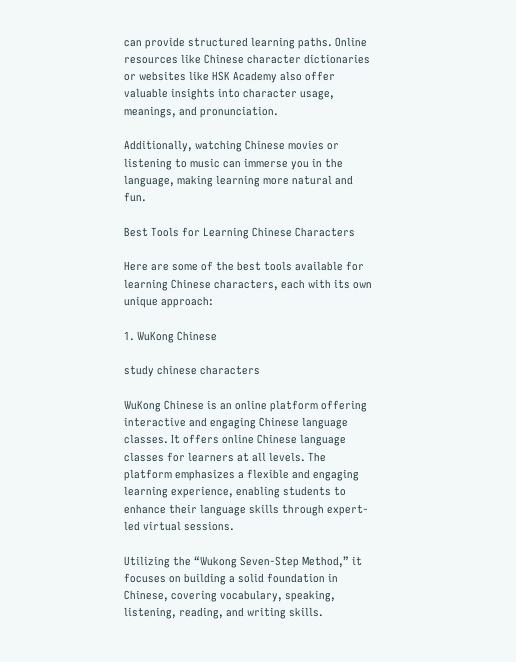can provide structured learning paths. Online resources like Chinese character dictionaries or websites like HSK Academy also offer valuable insights into character usage, meanings, and pronunciation.

Additionally, watching Chinese movies or listening to music can immerse you in the language, making learning more natural and fun.

Best Tools for Learning Chinese Characters

Here are some of the best tools available for learning Chinese characters, each with its own unique approach:

1. WuKong Chinese

study chinese characters

WuKong Chinese is an online platform offering interactive and engaging Chinese language classes. It offers online Chinese language classes for learners at all levels. The platform emphasizes a flexible and engaging learning experience, enabling students to enhance their language skills through expert-led virtual sessions.

Utilizing the “Wukong Seven-Step Method,” it focuses on building a solid foundation in Chinese, covering vocabulary, speaking, listening, reading, and writing skills.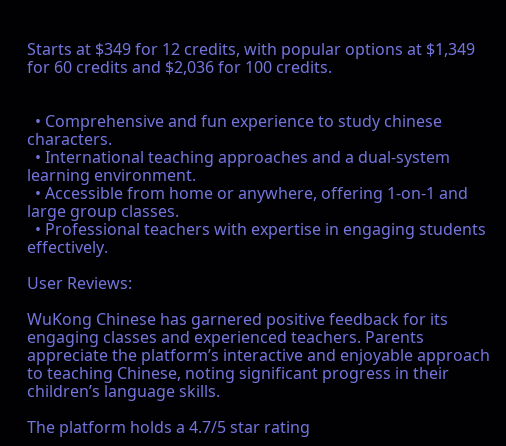Starts at $349 for 12 credits, with popular options at $1,349 for 60 credits and $2,036 for 100 credits.


  • Comprehensive and fun experience to study chinese characters.
  • International teaching approaches and a dual-system learning environment.
  • Accessible from home or anywhere, offering 1-on-1 and large group classes.
  • Professional teachers with expertise in engaging students effectively.

User Reviews:

WuKong Chinese has garnered positive feedback for its engaging classes and experienced teachers. Parents appreciate the platform’s interactive and enjoyable approach to teaching Chinese, noting significant progress in their children’s language skills.

The platform holds a 4.7/5 star rating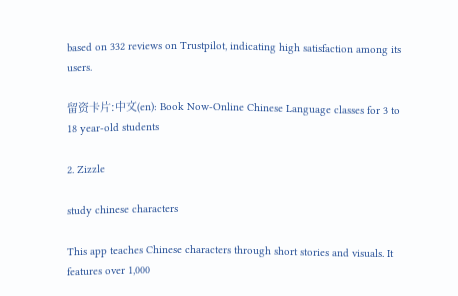based on 332 reviews on Trustpilot, indicating high satisfaction among its users.

留资卡片:中文(en): Book Now-Online Chinese Language classes for 3 to 18 year-old students

2. Zizzle

study chinese characters

This app teaches Chinese characters through short stories and visuals. It features over 1,000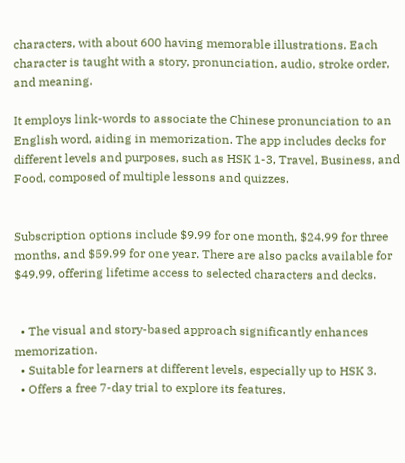characters, with about 600 having memorable illustrations. Each character is taught with a story, pronunciation, audio, stroke order, and meaning.

It employs link-words to associate the Chinese pronunciation to an English word, aiding in memorization. The app includes decks for different levels and purposes, such as HSK 1-3, Travel, Business, and Food, composed of multiple lessons and quizzes.


Subscription options include $9.99 for one month, $24.99 for three months, and $59.99 for one year. There are also packs available for $49.99, offering lifetime access to selected characters and decks.


  • The visual and story-based approach significantly enhances memorization.
  • Suitable for learners at different levels, especially up to HSK 3.
  • Offers a free 7-day trial to explore its features.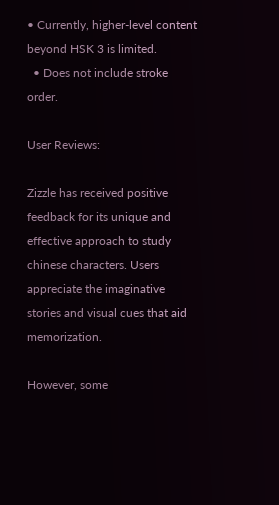• Currently, higher-level content beyond HSK 3 is limited.
  • Does not include stroke order.

User Reviews:

Zizzle has received positive feedback for its unique and effective approach to study chinese characters. Users appreciate the imaginative stories and visual cues that aid memorization.

However, some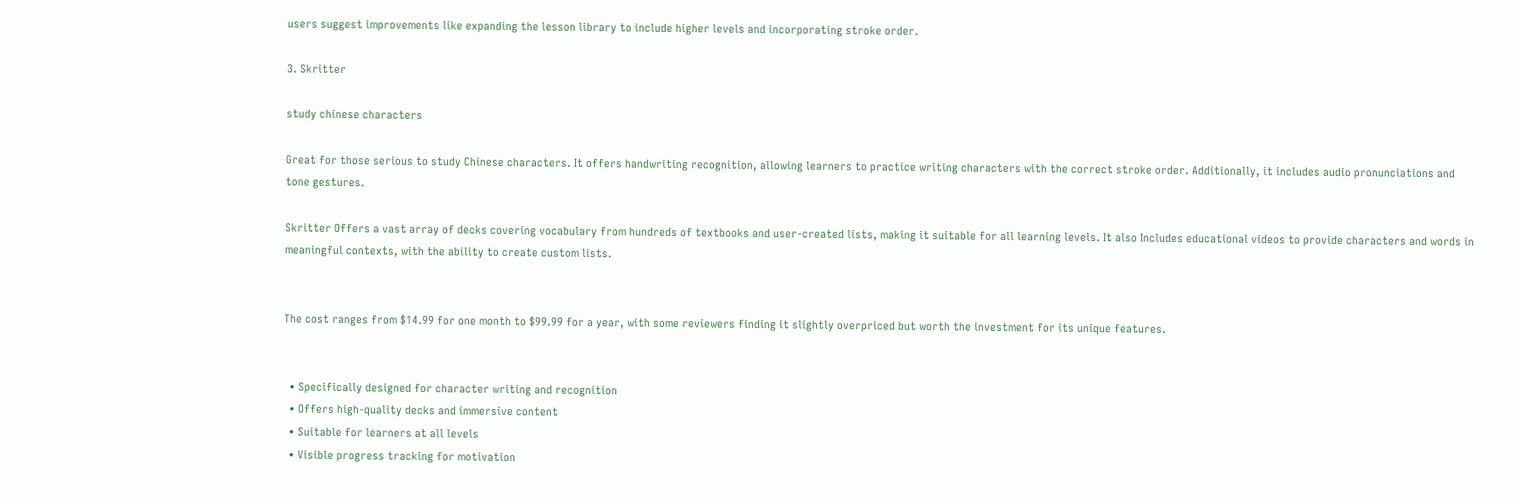users suggest improvements like expanding the lesson library to include higher levels and incorporating stroke order.

3. Skritter

study chinese characters

Great for those serious to study Chinese characters. It offers handwriting recognition, allowing learners to practice writing characters with the correct stroke order. Additionally, it includes audio pronunciations and tone gestures.

Skritter Offers a vast array of decks covering vocabulary from hundreds of textbooks and user-created lists, making it suitable for all learning levels. It also Includes educational videos to provide characters and words in meaningful contexts, with the ability to create custom lists.


The cost ranges from $14.99 for one month to $99.99 for a year, with some reviewers finding it slightly overpriced but worth the investment for its unique features.


  • Specifically designed for character writing and recognition
  • Offers high-quality decks and immersive content
  • Suitable for learners at all levels
  • Visible progress tracking for motivation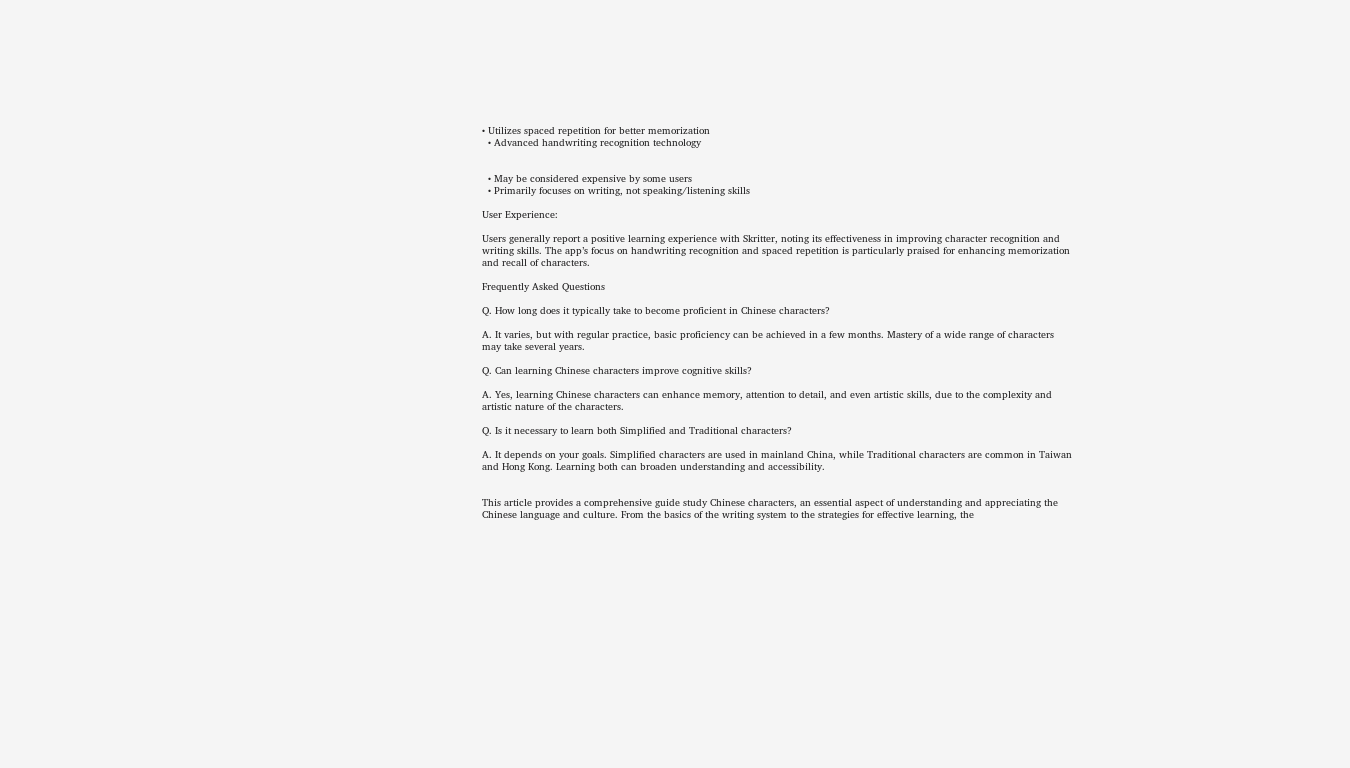• Utilizes spaced repetition for better memorization
  • Advanced handwriting recognition technology


  • May be considered expensive by some users
  • Primarily focuses on writing, not speaking/listening skills

User Experience:

Users generally report a positive learning experience with Skritter, noting its effectiveness in improving character recognition and writing skills. The app’s focus on handwriting recognition and spaced repetition is particularly praised for enhancing memorization and recall of characters.

Frequently Asked Questions

Q. How long does it typically take to become proficient in Chinese characters?

A. It varies, but with regular practice, basic proficiency can be achieved in a few months. Mastery of a wide range of characters may take several years.

Q. Can learning Chinese characters improve cognitive skills?

A. Yes, learning Chinese characters can enhance memory, attention to detail, and even artistic skills, due to the complexity and artistic nature of the characters.

Q. Is it necessary to learn both Simplified and Traditional characters?

A. It depends on your goals. Simplified characters are used in mainland China, while Traditional characters are common in Taiwan and Hong Kong. Learning both can broaden understanding and accessibility.


This article provides a comprehensive guide study Chinese characters, an essential aspect of understanding and appreciating the Chinese language and culture. From the basics of the writing system to the strategies for effective learning, the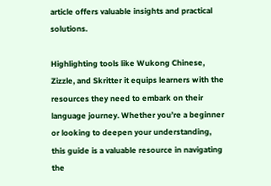article offers valuable insights and practical solutions.

Highlighting tools like Wukong Chinese, Zizzle, and Skritter it equips learners with the resources they need to embark on their language journey. Whether you’re a beginner or looking to deepen your understanding, this guide is a valuable resource in navigating the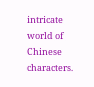intricate world of Chinese characters.